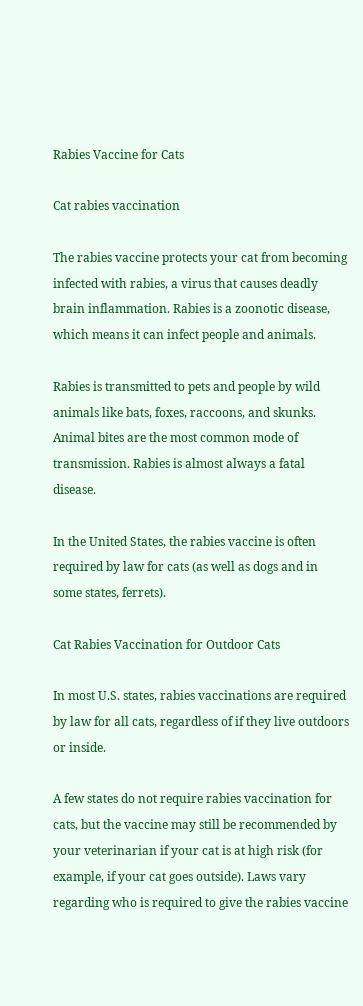Rabies Vaccine for Cats

Cat rabies vaccination

The rabies vaccine protects your cat from becoming infected with rabies, a virus that causes deadly brain inflammation. Rabies is a zoonotic disease, which means it can infect people and animals.

Rabies is transmitted to pets and people by wild animals like bats, foxes, raccoons, and skunks. Animal bites are the most common mode of transmission. Rabies is almost always a fatal disease.

In the United States, the rabies vaccine is often required by law for cats (as well as dogs and in some states, ferrets).

Cat Rabies Vaccination for Outdoor Cats

In most U.S. states, rabies vaccinations are required by law for all cats, regardless of if they live outdoors or inside.

A few states do not require rabies vaccination for cats, but the vaccine may still be recommended by your veterinarian if your cat is at high risk (for example, if your cat goes outside). Laws vary regarding who is required to give the rabies vaccine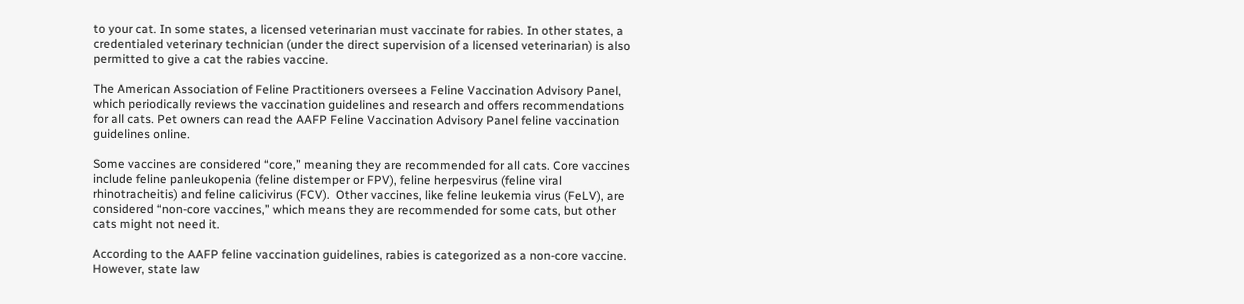to your cat. In some states, a licensed veterinarian must vaccinate for rabies. In other states, a credentialed veterinary technician (under the direct supervision of a licensed veterinarian) is also permitted to give a cat the rabies vaccine.

The American Association of Feline Practitioners oversees a Feline Vaccination Advisory Panel, which periodically reviews the vaccination guidelines and research and offers recommendations for all cats. Pet owners can read the AAFP Feline Vaccination Advisory Panel feline vaccination guidelines online.

Some vaccines are considered “core,” meaning they are recommended for all cats. Core vaccines include feline panleukopenia (feline distemper or FPV), feline herpesvirus (feline viral rhinotracheitis) and feline calicivirus (FCV).  Other vaccines, like feline leukemia virus (FeLV), are considered “non-core vaccines,” which means they are recommended for some cats, but other cats might not need it.

According to the AAFP feline vaccination guidelines, rabies is categorized as a non-core vaccine. However, state law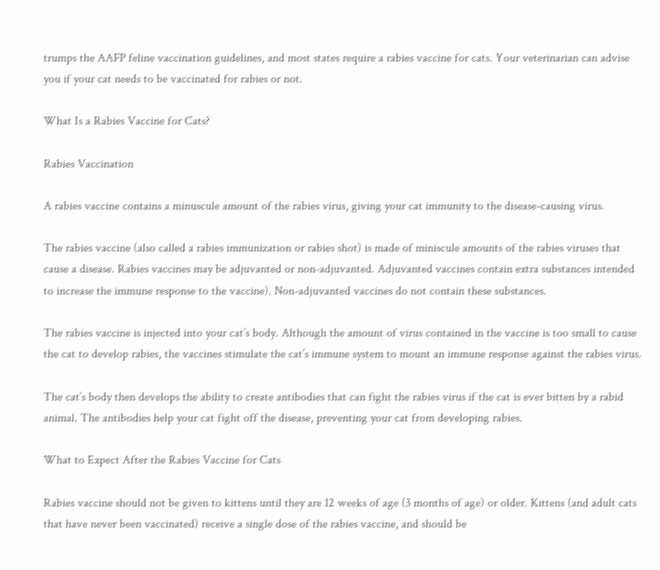trumps the AAFP feline vaccination guidelines, and most states require a rabies vaccine for cats. Your veterinarian can advise you if your cat needs to be vaccinated for rabies or not.

What Is a Rabies Vaccine for Cats?

Rabies Vaccination

A rabies vaccine contains a minuscule amount of the rabies virus, giving your cat immunity to the disease-causing virus.

The rabies vaccine (also called a rabies immunization or rabies shot) is made of miniscule amounts of the rabies viruses that cause a disease. Rabies vaccines may be adjuvanted or non-adjuvanted. Adjuvanted vaccines contain extra substances intended to increase the immune response to the vaccine). Non-adjuvanted vaccines do not contain these substances.

The rabies vaccine is injected into your cat’s body. Although the amount of virus contained in the vaccine is too small to cause the cat to develop rabies, the vaccines stimulate the cat’s immune system to mount an immune response against the rabies virus.

The cat’s body then develops the ability to create antibodies that can fight the rabies virus if the cat is ever bitten by a rabid animal. The antibodies help your cat fight off the disease, preventing your cat from developing rabies.

What to Expect After the Rabies Vaccine for Cats

Rabies vaccine should not be given to kittens until they are 12 weeks of age (3 months of age) or older. Kittens (and adult cats that have never been vaccinated) receive a single dose of the rabies vaccine, and should be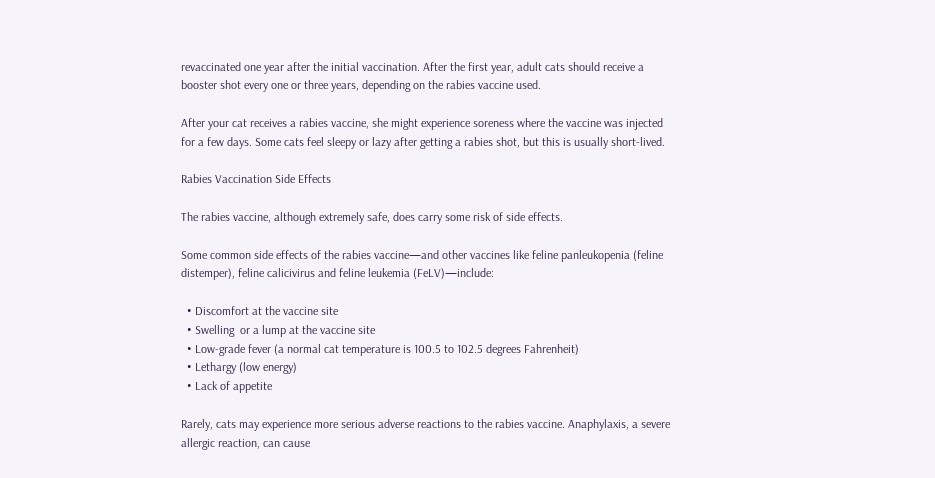revaccinated one year after the initial vaccination. After the first year, adult cats should receive a booster shot every one or three years, depending on the rabies vaccine used.

After your cat receives a rabies vaccine, she might experience soreness where the vaccine was injected for a few days. Some cats feel sleepy or lazy after getting a rabies shot, but this is usually short-lived.

Rabies Vaccination Side Effects

The rabies vaccine, although extremely safe, does carry some risk of side effects.

Some common side effects of the rabies vaccine—and other vaccines like feline panleukopenia (feline distemper), feline calicivirus and feline leukemia (FeLV)—include:

  • Discomfort at the vaccine site
  • Swelling  or a lump at the vaccine site
  • Low-grade fever (a normal cat temperature is 100.5 to 102.5 degrees Fahrenheit)
  • Lethargy (low energy)
  • Lack of appetite

Rarely, cats may experience more serious adverse reactions to the rabies vaccine. Anaphylaxis, a severe allergic reaction, can cause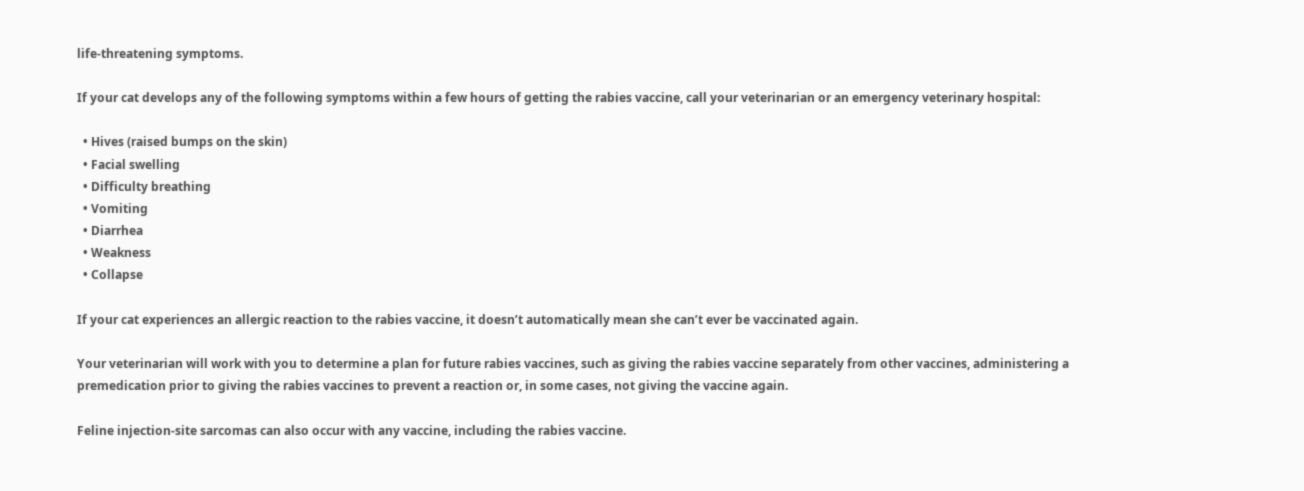life-threatening symptoms.

If your cat develops any of the following symptoms within a few hours of getting the rabies vaccine, call your veterinarian or an emergency veterinary hospital:

  • Hives (raised bumps on the skin)
  • Facial swelling
  • Difficulty breathing
  • Vomiting
  • Diarrhea
  • Weakness
  • Collapse

If your cat experiences an allergic reaction to the rabies vaccine, it doesn’t automatically mean she can’t ever be vaccinated again.

Your veterinarian will work with you to determine a plan for future rabies vaccines, such as giving the rabies vaccine separately from other vaccines, administering a premedication prior to giving the rabies vaccines to prevent a reaction or, in some cases, not giving the vaccine again.

Feline injection-site sarcomas can also occur with any vaccine, including the rabies vaccine.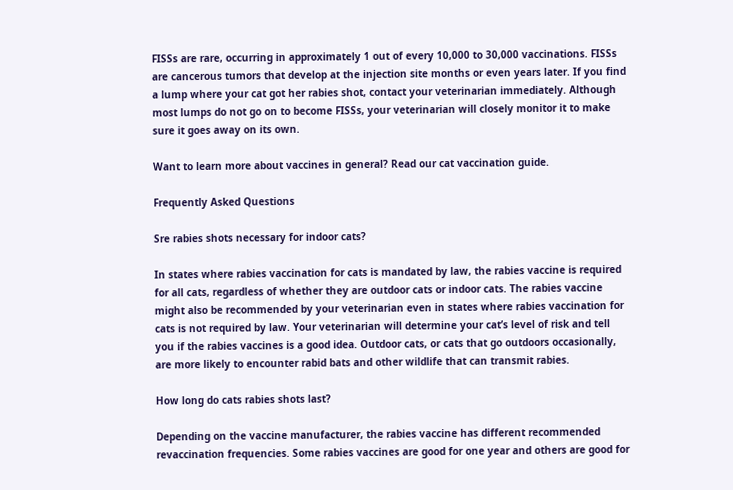FISSs are rare, occurring in approximately 1 out of every 10,000 to 30,000 vaccinations. FISSs are cancerous tumors that develop at the injection site months or even years later. If you find a lump where your cat got her rabies shot, contact your veterinarian immediately. Although most lumps do not go on to become FISSs, your veterinarian will closely monitor it to make sure it goes away on its own.

Want to learn more about vaccines in general? Read our cat vaccination guide.

Frequently Asked Questions

Sre rabies shots necessary for indoor cats?

In states where rabies vaccination for cats is mandated by law, the rabies vaccine is required for all cats, regardless of whether they are outdoor cats or indoor cats. The rabies vaccine might also be recommended by your veterinarian even in states where rabies vaccination for cats is not required by law. Your veterinarian will determine your cat’s level of risk and tell you if the rabies vaccines is a good idea. Outdoor cats, or cats that go outdoors occasionally, are more likely to encounter rabid bats and other wildlife that can transmit rabies.

How long do cats rabies shots last?

Depending on the vaccine manufacturer, the rabies vaccine has different recommended revaccination frequencies. Some rabies vaccines are good for one year and others are good for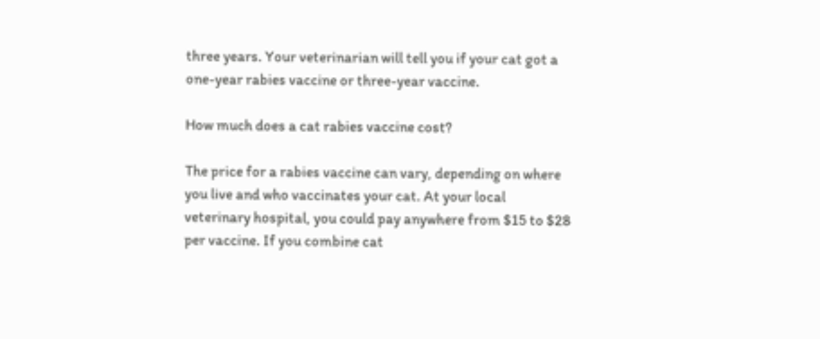three years. Your veterinarian will tell you if your cat got a one-year rabies vaccine or three-year vaccine.

How much does a cat rabies vaccine cost?

The price for a rabies vaccine can vary, depending on where you live and who vaccinates your cat. At your local veterinary hospital, you could pay anywhere from $15 to $28 per vaccine. If you combine cat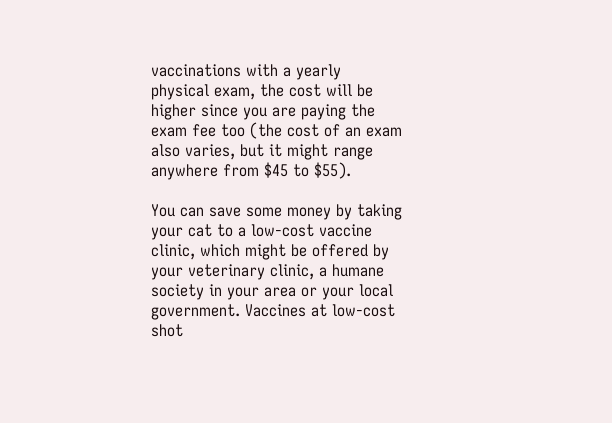vaccinations with a yearly physical exam, the cost will be higher since you are paying the exam fee too (the cost of an exam also varies, but it might range anywhere from $45 to $55).

You can save some money by taking your cat to a low-cost vaccine clinic, which might be offered by your veterinary clinic, a humane society in your area or your local government. Vaccines at low-cost shot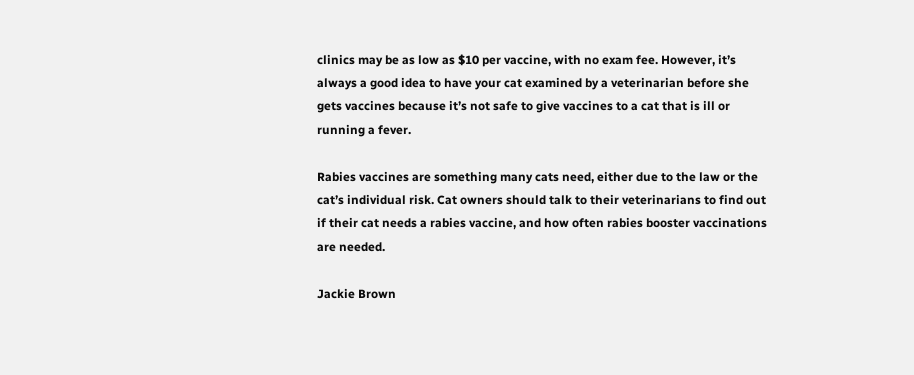clinics may be as low as $10 per vaccine, with no exam fee. However, it’s always a good idea to have your cat examined by a veterinarian before she gets vaccines because it’s not safe to give vaccines to a cat that is ill or running a fever.

Rabies vaccines are something many cats need, either due to the law or the cat’s individual risk. Cat owners should talk to their veterinarians to find out if their cat needs a rabies vaccine, and how often rabies booster vaccinations are needed.

Jackie Brown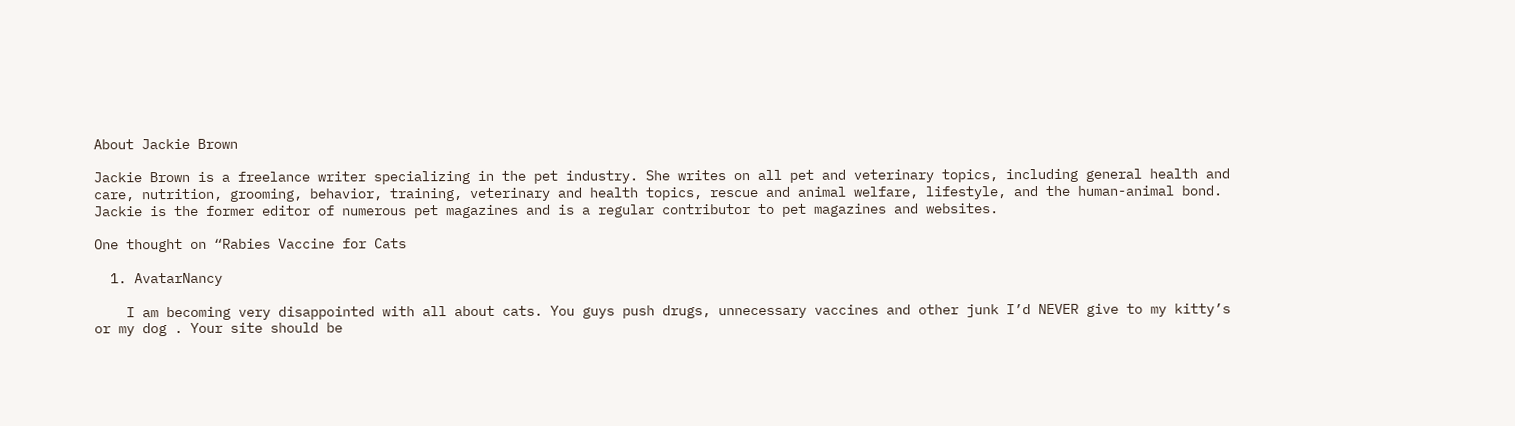About Jackie Brown

Jackie Brown is a freelance writer specializing in the pet industry. She writes on all pet and veterinary topics, including general health and care, nutrition, grooming, behavior, training, veterinary and health topics, rescue and animal welfare, lifestyle, and the human-animal bond. Jackie is the former editor of numerous pet magazines and is a regular contributor to pet magazines and websites.

One thought on “Rabies Vaccine for Cats

  1. AvatarNancy

    I am becoming very disappointed with all about cats. You guys push drugs, unnecessary vaccines and other junk I’d NEVER give to my kitty’s or my dog . Your site should be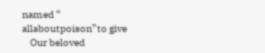named “ allaboutpoison”to give
    Our beloved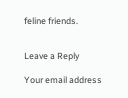feline friends.


Leave a Reply

Your email address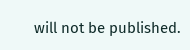will not be published.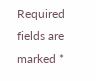Required fields are marked *